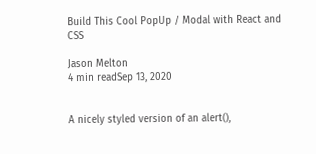Build This Cool PopUp / Modal with React and CSS

Jason Melton
4 min readSep 13, 2020


A nicely styled version of an alert(),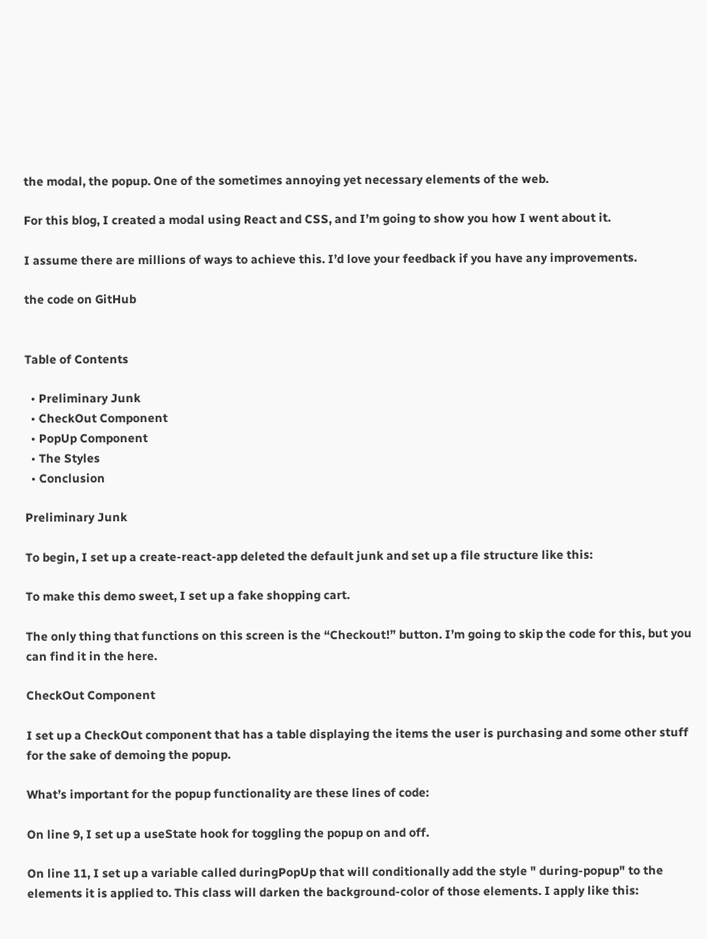the modal, the popup. One of the sometimes annoying yet necessary elements of the web.

For this blog, I created a modal using React and CSS, and I’m going to show you how I went about it.

I assume there are millions of ways to achieve this. I’d love your feedback if you have any improvements.

the code on GitHub


Table of Contents

  • Preliminary Junk
  • CheckOut Component
  • PopUp Component
  • The Styles
  • Conclusion

Preliminary Junk

To begin, I set up a create-react-app deleted the default junk and set up a file structure like this:

To make this demo sweet, I set up a fake shopping cart.

The only thing that functions on this screen is the “Checkout!” button. I’m going to skip the code for this, but you can find it in the here.

CheckOut Component

I set up a CheckOut component that has a table displaying the items the user is purchasing and some other stuff for the sake of demoing the popup.

What’s important for the popup functionality are these lines of code:

On line 9, I set up a useState hook for toggling the popup on and off.

On line 11, I set up a variable called duringPopUp that will conditionally add the style " during-popup" to the elements it is applied to. This class will darken the background-color of those elements. I apply like this: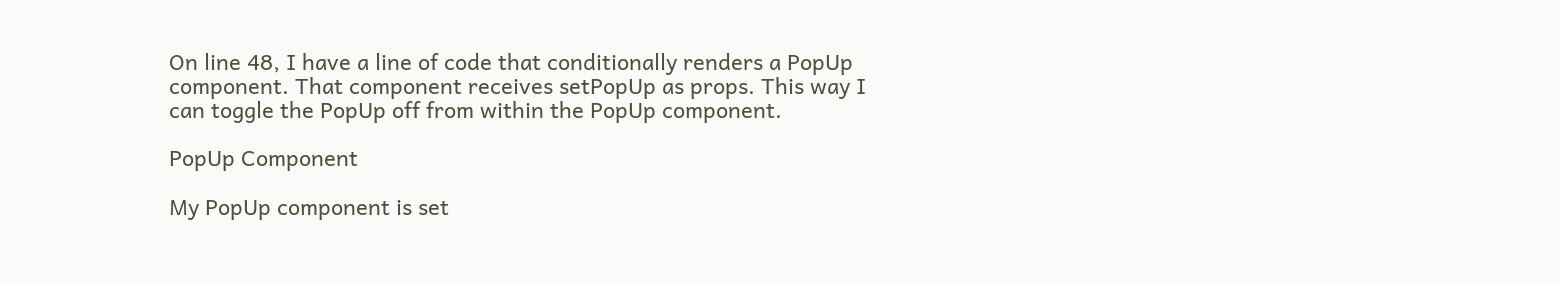On line 48, I have a line of code that conditionally renders a PopUp component. That component receives setPopUp as props. This way I can toggle the PopUp off from within the PopUp component.

PopUp Component

My PopUp component is set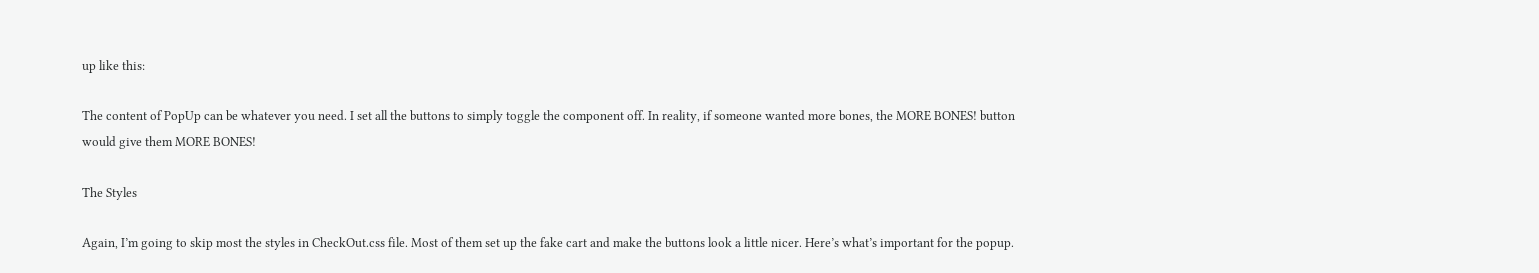up like this:

The content of PopUp can be whatever you need. I set all the buttons to simply toggle the component off. In reality, if someone wanted more bones, the MORE BONES! button would give them MORE BONES!

The Styles

Again, I’m going to skip most the styles in CheckOut.css file. Most of them set up the fake cart and make the buttons look a little nicer. Here’s what’s important for the popup.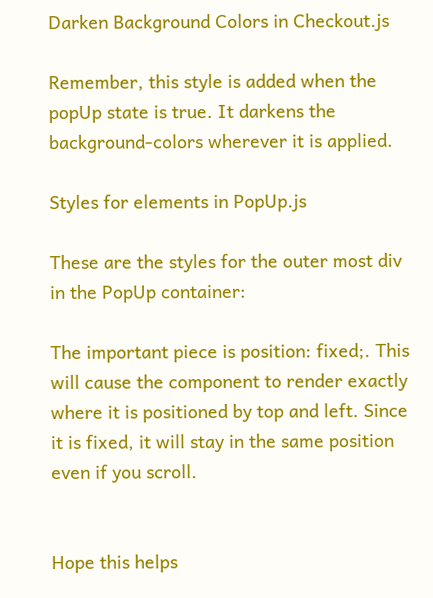Darken Background Colors in Checkout.js

Remember, this style is added when the popUp state is true. It darkens the background-colors wherever it is applied.

Styles for elements in PopUp.js

These are the styles for the outer most div in the PopUp container:

The important piece is position: fixed;. This will cause the component to render exactly where it is positioned by top and left. Since it is fixed, it will stay in the same position even if you scroll.


Hope this helps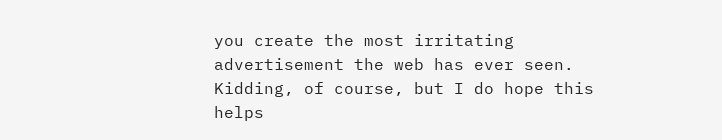you create the most irritating advertisement the web has ever seen. Kidding, of course, but I do hope this helps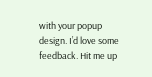with your popup design. I’d love some feedback. Hit me up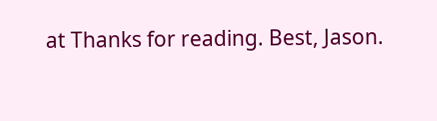at Thanks for reading. Best, Jason.